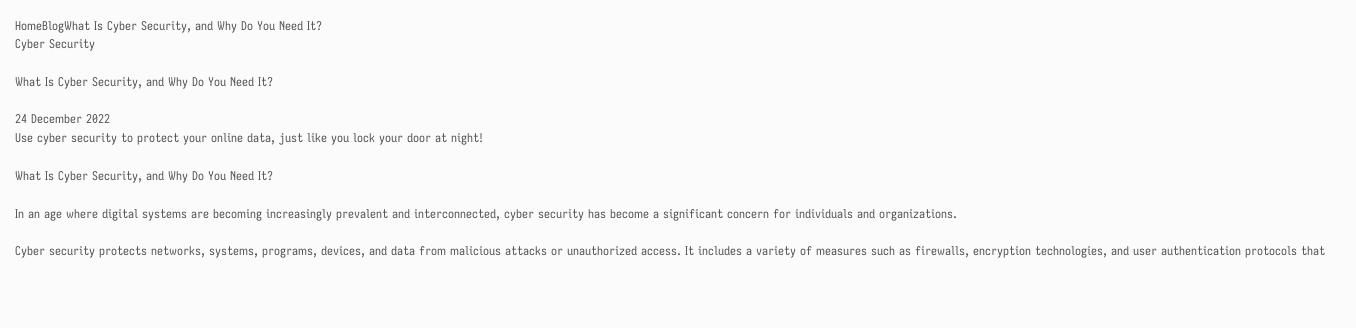HomeBlogWhat Is Cyber Security, and Why Do You Need It?
Cyber Security

What Is Cyber Security, and Why Do You Need It?

24 December 2022
Use cyber security to protect your online data, just like you lock your door at night!

What Is Cyber Security, and Why Do You Need It?

In an age where digital systems are becoming increasingly prevalent and interconnected, cyber security has become a significant concern for individuals and organizations.

Cyber security protects networks, systems, programs, devices, and data from malicious attacks or unauthorized access. It includes a variety of measures such as firewalls, encryption technologies, and user authentication protocols that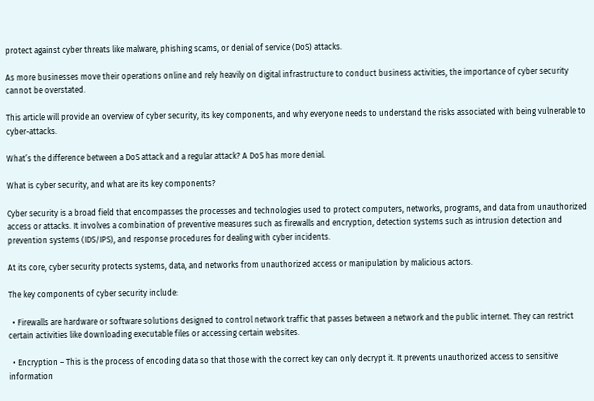protect against cyber threats like malware, phishing scams, or denial of service (DoS) attacks.

As more businesses move their operations online and rely heavily on digital infrastructure to conduct business activities, the importance of cyber security cannot be overstated.

This article will provide an overview of cyber security, its key components, and why everyone needs to understand the risks associated with being vulnerable to cyber-attacks.

What’s the difference between a DoS attack and a regular attack? A DoS has more denial.

What is cyber security, and what are its key components?

Cyber security is a broad field that encompasses the processes and technologies used to protect computers, networks, programs, and data from unauthorized access or attacks. It involves a combination of preventive measures such as firewalls and encryption, detection systems such as intrusion detection and prevention systems (IDS/IPS), and response procedures for dealing with cyber incidents.

At its core, cyber security protects systems, data, and networks from unauthorized access or manipulation by malicious actors.

The key components of cyber security include:

  • Firewalls are hardware or software solutions designed to control network traffic that passes between a network and the public internet. They can restrict certain activities like downloading executable files or accessing certain websites.

  • Encryption – This is the process of encoding data so that those with the correct key can only decrypt it. It prevents unauthorized access to sensitive information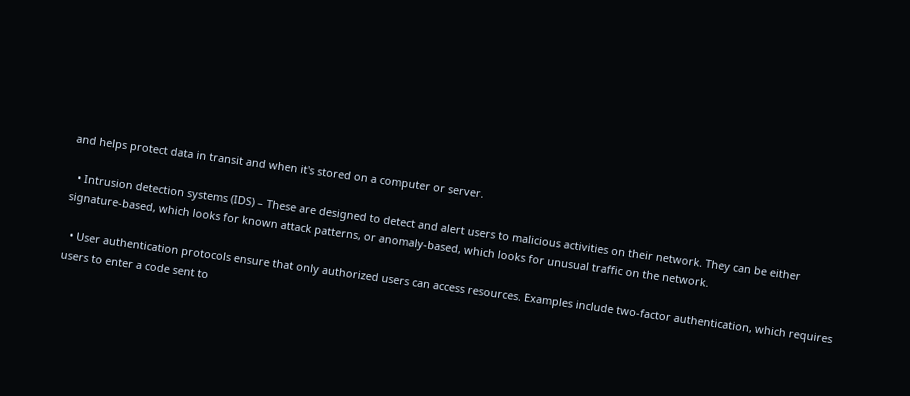and helps protect data in transit and when it's stored on a computer or server.

  • Intrusion detection systems (IDS) – These are designed to detect and alert users to malicious activities on their network. They can be either signature-based, which looks for known attack patterns, or anomaly-based, which looks for unusual traffic on the network.

  • User authentication protocols ensure that only authorized users can access resources. Examples include two-factor authentication, which requires users to enter a code sent to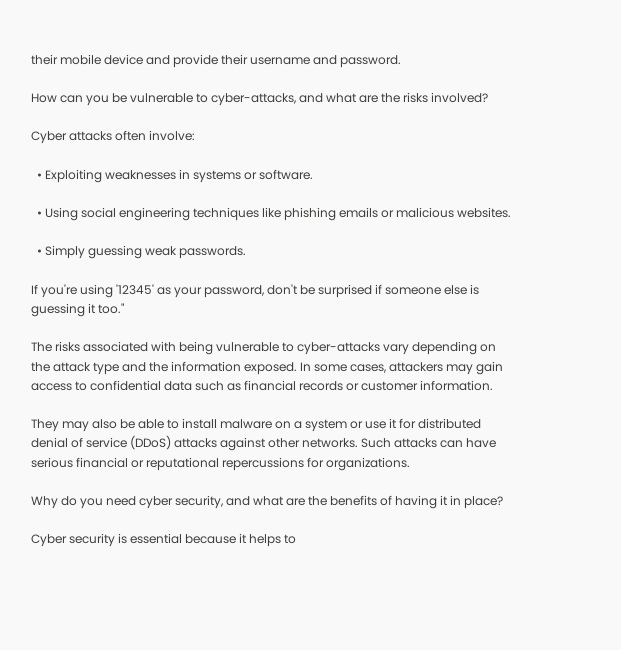their mobile device and provide their username and password.

How can you be vulnerable to cyber-attacks, and what are the risks involved?

Cyber attacks often involve:

  • Exploiting weaknesses in systems or software.

  • Using social engineering techniques like phishing emails or malicious websites.

  • Simply guessing weak passwords.

If you're using '12345' as your password, don't be surprised if someone else is guessing it too."

The risks associated with being vulnerable to cyber-attacks vary depending on the attack type and the information exposed. In some cases, attackers may gain access to confidential data such as financial records or customer information.

They may also be able to install malware on a system or use it for distributed denial of service (DDoS) attacks against other networks. Such attacks can have serious financial or reputational repercussions for organizations.

Why do you need cyber security, and what are the benefits of having it in place?

Cyber security is essential because it helps to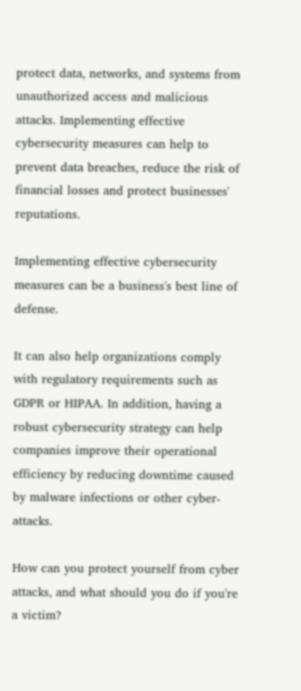protect data, networks, and systems from unauthorized access and malicious attacks. Implementing effective cybersecurity measures can help to prevent data breaches, reduce the risk of financial losses and protect businesses' reputations.

Implementing effective cybersecurity measures can be a business's best line of defense.

It can also help organizations comply with regulatory requirements such as GDPR or HIPAA. In addition, having a robust cybersecurity strategy can help companies improve their operational efficiency by reducing downtime caused by malware infections or other cyber-attacks.

How can you protect yourself from cyber attacks, and what should you do if you're a victim?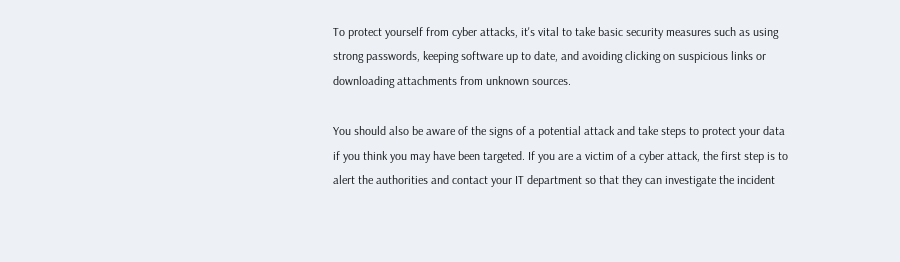To protect yourself from cyber attacks, it's vital to take basic security measures such as using strong passwords, keeping software up to date, and avoiding clicking on suspicious links or downloading attachments from unknown sources.

You should also be aware of the signs of a potential attack and take steps to protect your data if you think you may have been targeted. If you are a victim of a cyber attack, the first step is to alert the authorities and contact your IT department so that they can investigate the incident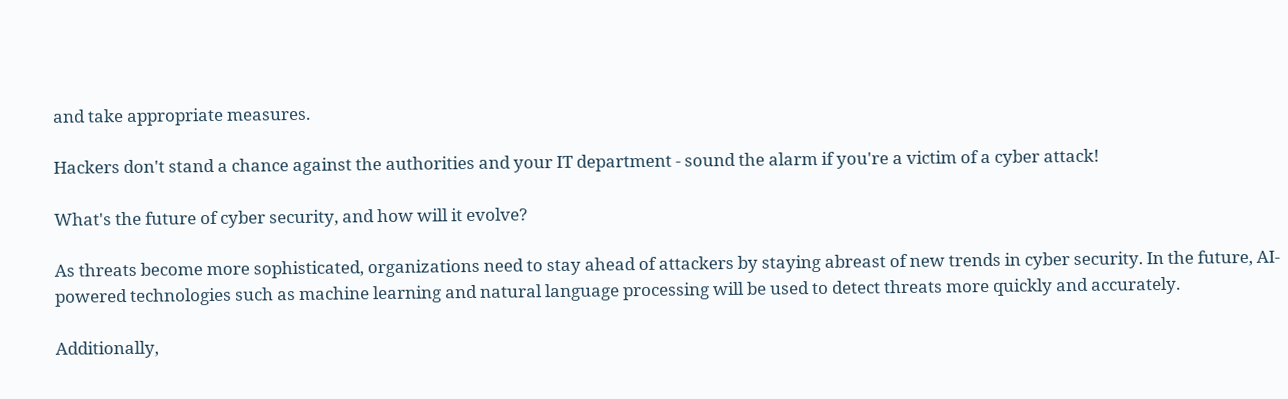and take appropriate measures.

Hackers don't stand a chance against the authorities and your IT department - sound the alarm if you're a victim of a cyber attack!

What's the future of cyber security, and how will it evolve?

As threats become more sophisticated, organizations need to stay ahead of attackers by staying abreast of new trends in cyber security. In the future, AI-powered technologies such as machine learning and natural language processing will be used to detect threats more quickly and accurately.

Additionally,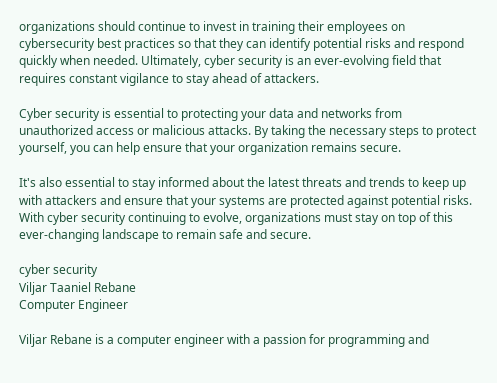organizations should continue to invest in training their employees on cybersecurity best practices so that they can identify potential risks and respond quickly when needed. Ultimately, cyber security is an ever-evolving field that requires constant vigilance to stay ahead of attackers.

Cyber security is essential to protecting your data and networks from unauthorized access or malicious attacks. By taking the necessary steps to protect yourself, you can help ensure that your organization remains secure.

It's also essential to stay informed about the latest threats and trends to keep up with attackers and ensure that your systems are protected against potential risks. With cyber security continuing to evolve, organizations must stay on top of this ever-changing landscape to remain safe and secure.

cyber security
Viljar Taaniel Rebane
Computer Engineer

Viljar Rebane is a computer engineer with a passion for programming and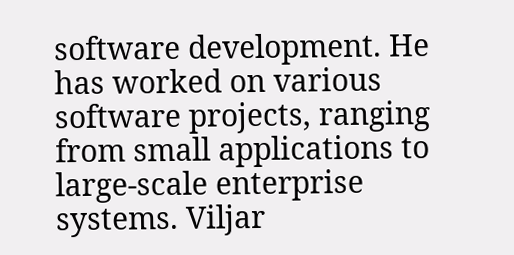software development. He has worked on various software projects, ranging from small applications to large-scale enterprise systems. Viljar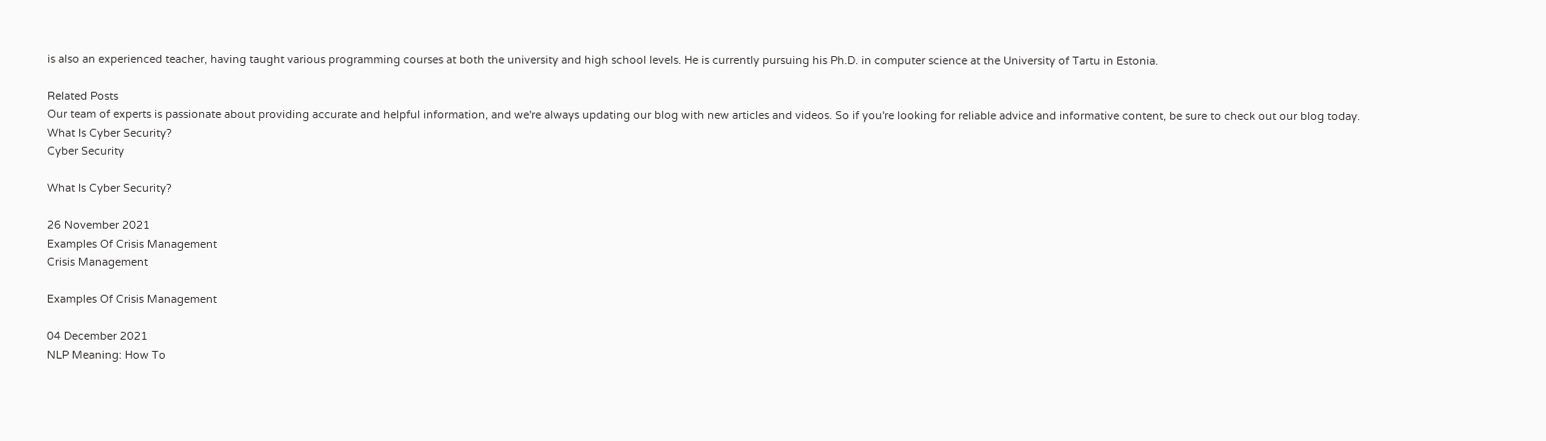is also an experienced teacher, having taught various programming courses at both the university and high school levels. He is currently pursuing his Ph.D. in computer science at the University of Tartu in Estonia.

Related Posts
Our team of experts is passionate about providing accurate and helpful information, and we're always updating our blog with new articles and videos. So if you're looking for reliable advice and informative content, be sure to check out our blog today.
What Is Cyber Security?
Cyber Security

What Is Cyber Security?

26 November 2021
Examples Of Crisis Management
Crisis Management

Examples Of Crisis Management

04 December 2021
NLP Meaning: How To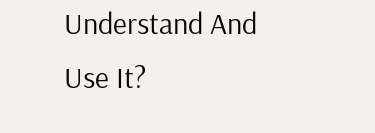Understand And Use It?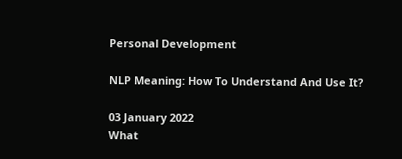Personal Development

NLP Meaning: How To Understand And Use It?

03 January 2022
What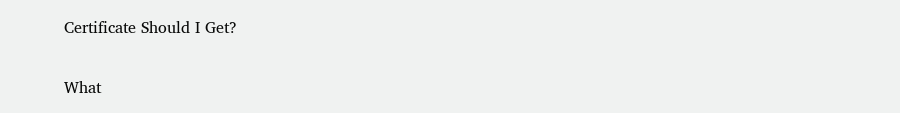Certificate Should I Get?

What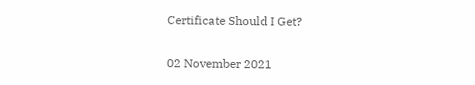Certificate Should I Get?

02 November 2021